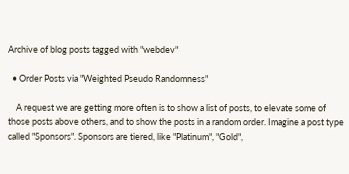Archive of blog posts tagged with "webdev"

  • Order Posts via "Weighted Pseudo Randomness"

    A request we are getting more often is to show a list of posts, to elevate some of those posts above others, and to show the posts in a random order. Imagine a post type called "Sponsors". Sponsors are tiered, like "Platinum", "Gold",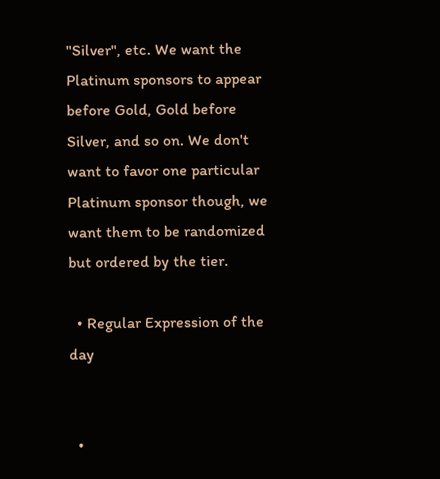"Silver", etc. We want the Platinum sponsors to appear before Gold, Gold before Silver, and so on. We don't want to favor one particular Platinum sponsor though, we want them to be randomized but ordered by the tier.

  • Regular Expression of the day


  •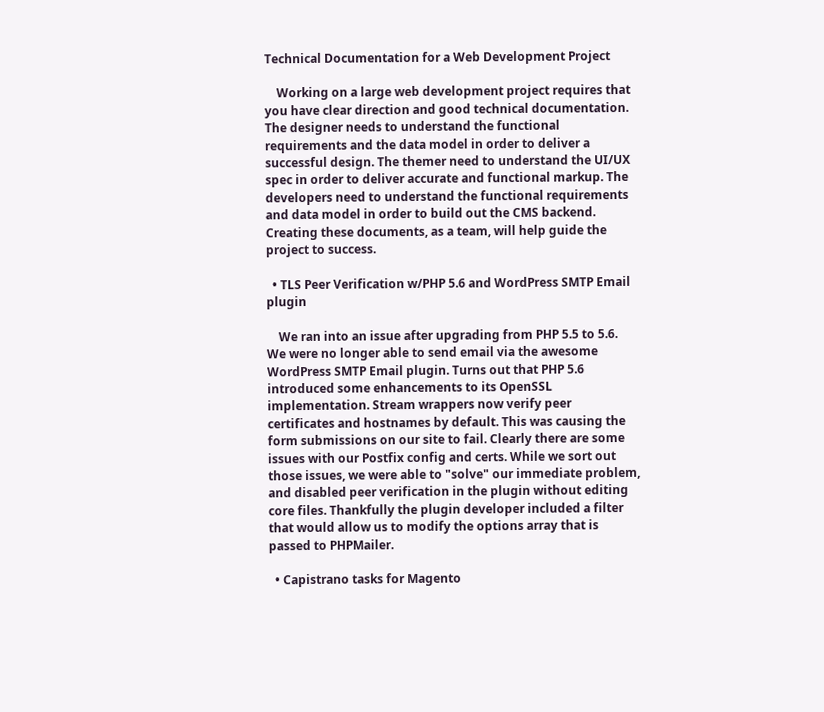Technical Documentation for a Web Development Project

    Working on a large web development project requires that you have clear direction and good technical documentation. The designer needs to understand the functional requirements and the data model in order to deliver a successful design. The themer need to understand the UI/UX spec in order to deliver accurate and functional markup. The developers need to understand the functional requirements and data model in order to build out the CMS backend. Creating these documents, as a team, will help guide the project to success.

  • TLS Peer Verification w/PHP 5.6 and WordPress SMTP Email plugin

    We ran into an issue after upgrading from PHP 5.5 to 5.6. We were no longer able to send email via the awesome WordPress SMTP Email plugin. Turns out that PHP 5.6 introduced some enhancements to its OpenSSL implementation. Stream wrappers now verify peer certificates and hostnames by default. This was causing the form submissions on our site to fail. Clearly there are some issues with our Postfix config and certs. While we sort out those issues, we were able to "solve" our immediate problem, and disabled peer verification in the plugin without editing core files. Thankfully the plugin developer included a filter that would allow us to modify the options array that is passed to PHPMailer.

  • Capistrano tasks for Magento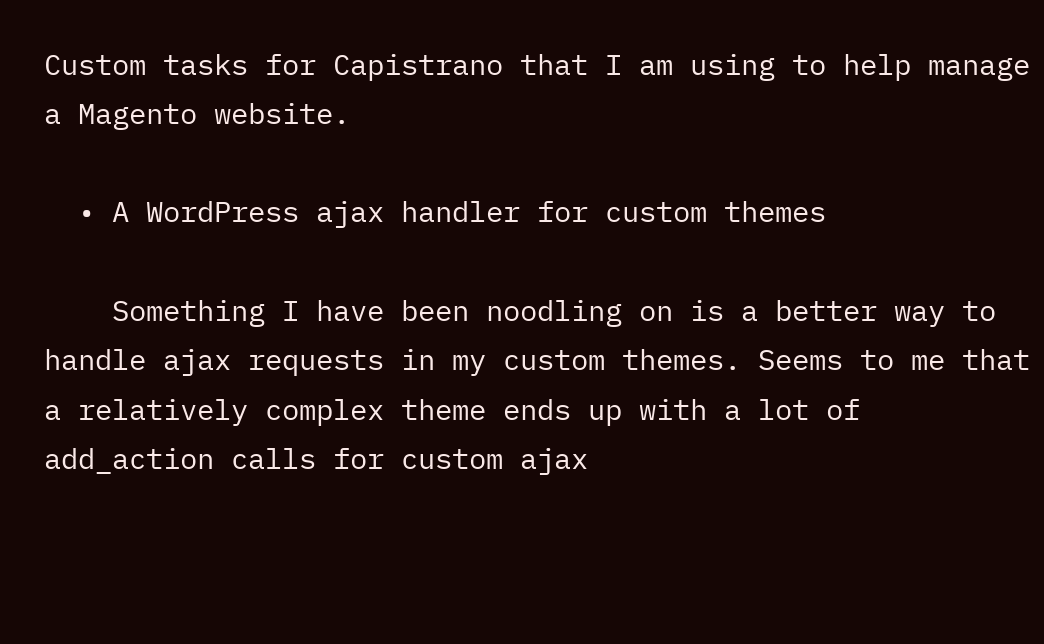Custom tasks for Capistrano that I am using to help manage a Magento website.

  • A WordPress ajax handler for custom themes

    Something I have been noodling on is a better way to handle ajax requests in my custom themes. Seems to me that a relatively complex theme ends up with a lot of add_action calls for custom ajax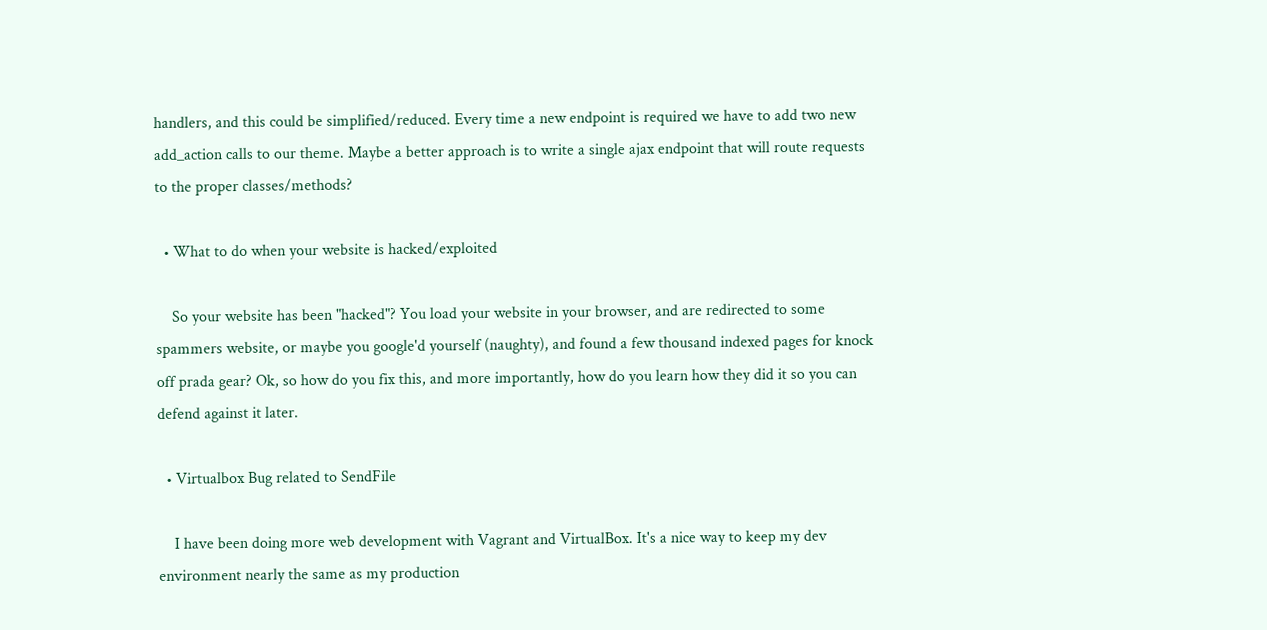handlers, and this could be simplified/reduced. Every time a new endpoint is required we have to add two new add_action calls to our theme. Maybe a better approach is to write a single ajax endpoint that will route requests to the proper classes/methods?

  • What to do when your website is hacked/exploited

    So your website has been "hacked"? You load your website in your browser, and are redirected to some spammers website, or maybe you google'd yourself (naughty), and found a few thousand indexed pages for knock off prada gear? Ok, so how do you fix this, and more importantly, how do you learn how they did it so you can defend against it later.

  • Virtualbox Bug related to SendFile

    I have been doing more web development with Vagrant and VirtualBox. It's a nice way to keep my dev environment nearly the same as my production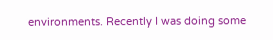environments. Recently I was doing some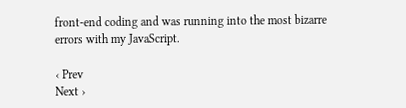front-end coding and was running into the most bizarre errors with my JavaScript.

‹ Prev
Next ›